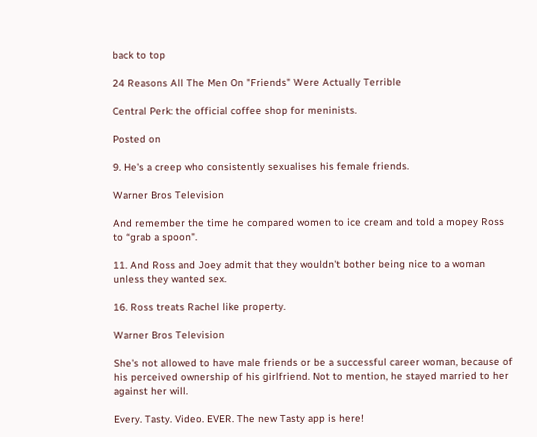back to top

24 Reasons All The Men On "Friends" Were Actually Terrible

Central Perk: the official coffee shop for meninists.

Posted on

9. He's a creep who consistently sexualises his female friends.

Warner Bros Television

And remember the time he compared women to ice cream and told a mopey Ross to “grab a spoon".

11. And Ross and Joey admit that they wouldn't bother being nice to a woman unless they wanted sex.

16. Ross treats Rachel like property.

Warner Bros Television

She's not allowed to have male friends or be a successful career woman, because of his perceived ownership of his girlfriend. Not to mention, he stayed married to her against her will.

Every. Tasty. Video. EVER. The new Tasty app is here!